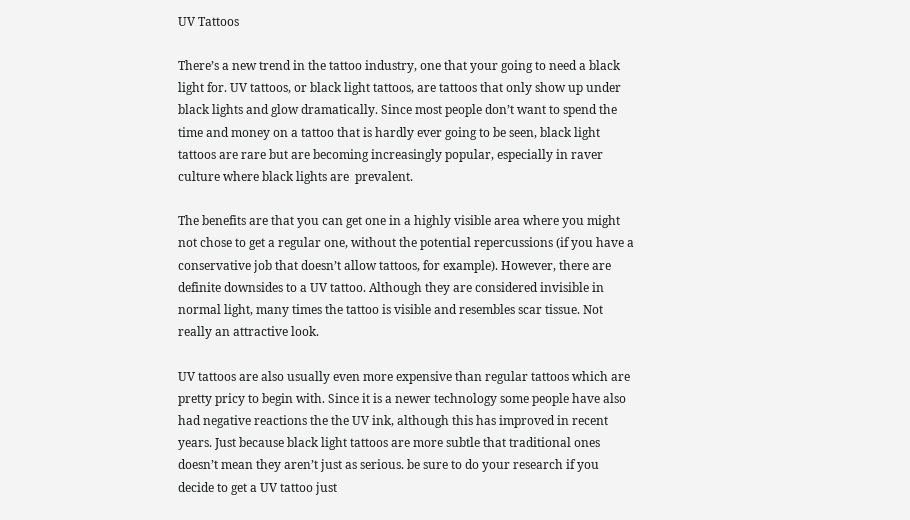UV Tattoos

There’s a new trend in the tattoo industry, one that your going to need a black light for. UV tattoos, or black light tattoos, are tattoos that only show up under black lights and glow dramatically. Since most people don’t want to spend the time and money on a tattoo that is hardly ever going to be seen, black light tattoos are rare but are becoming increasingly popular, especially in raver culture where black lights are  prevalent.

The benefits are that you can get one in a highly visible area where you might not chose to get a regular one, without the potential repercussions (if you have a conservative job that doesn’t allow tattoos, for example). However, there are definite downsides to a UV tattoo. Although they are considered invisible in normal light, many times the tattoo is visible and resembles scar tissue. Not really an attractive look.

UV tattoos are also usually even more expensive than regular tattoos which are pretty pricy to begin with. Since it is a newer technology some people have also had negative reactions the the UV ink, although this has improved in recent years. Just because black light tattoos are more subtle that traditional ones doesn’t mean they aren’t just as serious. be sure to do your research if you decide to get a UV tattoo just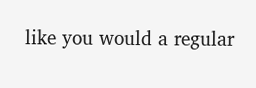like you would a regular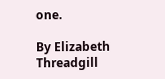one.

By Elizabeth Threadgill